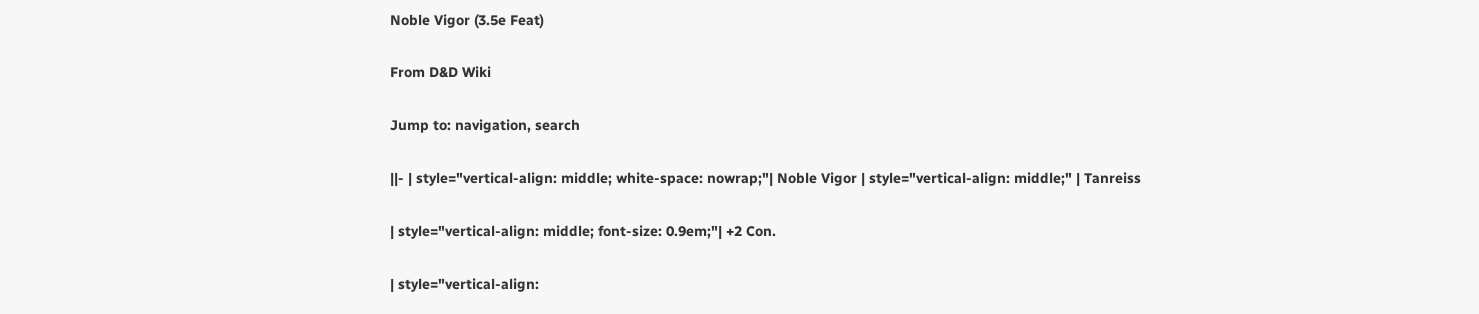Noble Vigor (3.5e Feat)

From D&D Wiki

Jump to: navigation, search

||- | style="vertical-align: middle; white-space: nowrap;"| Noble Vigor | style="vertical-align: middle;" | Tanreiss

| style="vertical-align: middle; font-size: 0.9em;"| +2 Con.

| style="vertical-align: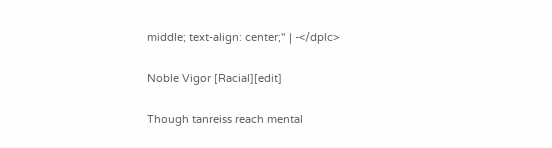middle; text-align: center;" | -</dplc>

Noble Vigor [Racial][edit]

Though tanreiss reach mental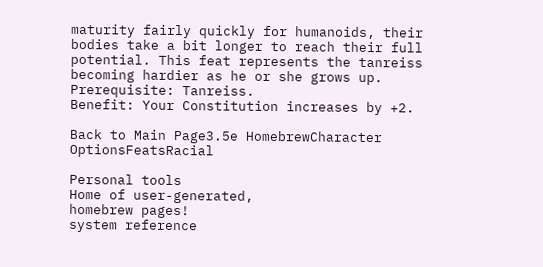maturity fairly quickly for humanoids, their bodies take a bit longer to reach their full potential. This feat represents the tanreiss becoming hardier as he or she grows up.
Prerequisite: Tanreiss.
Benefit: Your Constitution increases by +2.

Back to Main Page3.5e HomebrewCharacter OptionsFeatsRacial

Personal tools
Home of user-generated,
homebrew pages!
system reference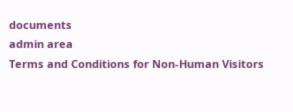documents
admin area
Terms and Conditions for Non-Human Visitors